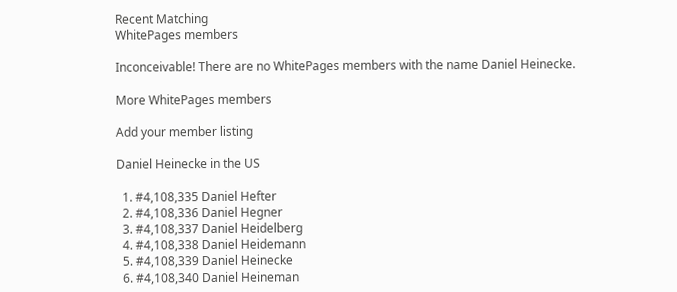Recent Matching
WhitePages members

Inconceivable! There are no WhitePages members with the name Daniel Heinecke.

More WhitePages members

Add your member listing

Daniel Heinecke in the US

  1. #4,108,335 Daniel Hefter
  2. #4,108,336 Daniel Hegner
  3. #4,108,337 Daniel Heidelberg
  4. #4,108,338 Daniel Heidemann
  5. #4,108,339 Daniel Heinecke
  6. #4,108,340 Daniel Heineman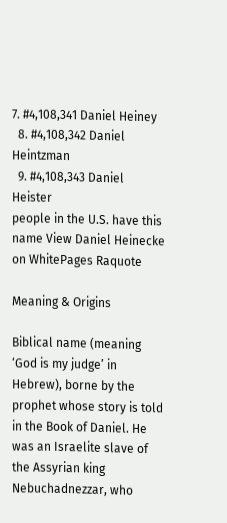7. #4,108,341 Daniel Heiney
  8. #4,108,342 Daniel Heintzman
  9. #4,108,343 Daniel Heister
people in the U.S. have this name View Daniel Heinecke on WhitePages Raquote

Meaning & Origins

Biblical name (meaning ‘God is my judge’ in Hebrew), borne by the prophet whose story is told in the Book of Daniel. He was an Israelite slave of the Assyrian king Nebuchadnezzar, who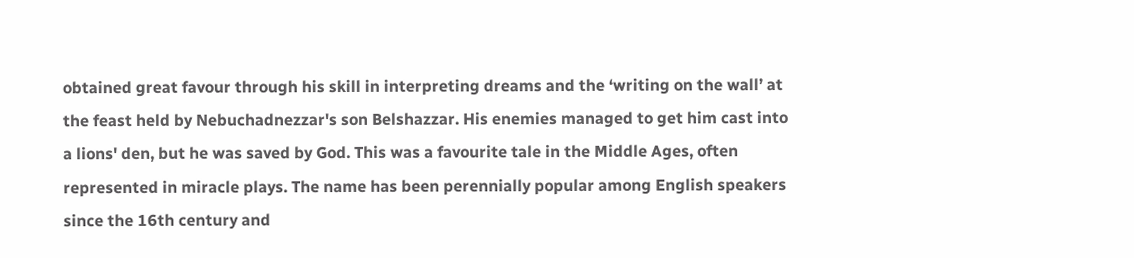obtained great favour through his skill in interpreting dreams and the ‘writing on the wall’ at the feast held by Nebuchadnezzar's son Belshazzar. His enemies managed to get him cast into a lions' den, but he was saved by God. This was a favourite tale in the Middle Ages, often represented in miracle plays. The name has been perennially popular among English speakers since the 16th century and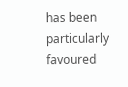has been particularly favoured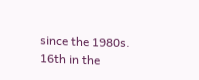since the 1980s.
16th in the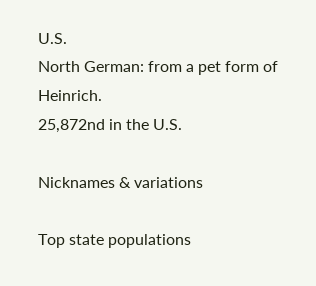U.S.
North German: from a pet form of Heinrich.
25,872nd in the U.S.

Nicknames & variations

Top state populations